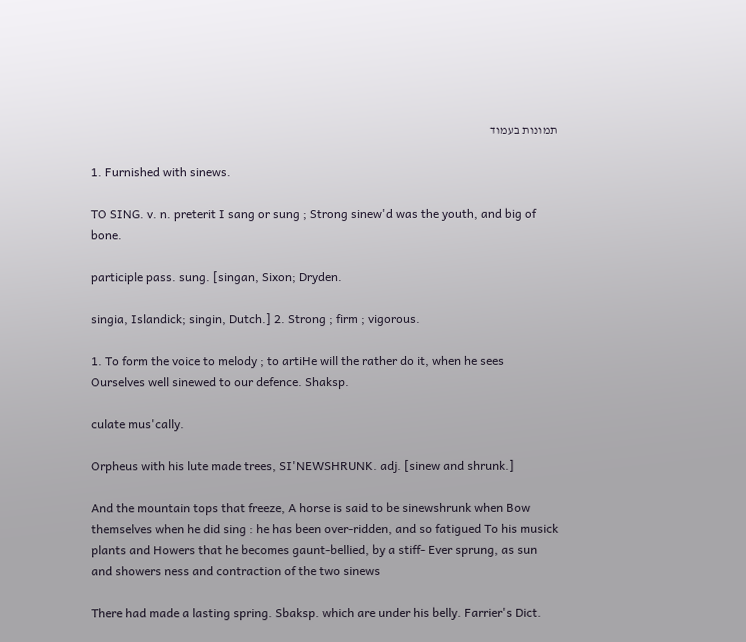תמונות בעמוד

1. Furnished with sinews.

TO SING. v. n. preterit I sang or sung ; Strong sinew'd was the youth, and big of bone.

participle pass. sung. [singan, Sixon; Dryden.

singia, Islandick; singin, Dutch.] 2. Strong ; firm ; vigorous.

1. To form the voice to melody ; to artiHe will the rather do it, when he sees Ourselves well sinewed to our defence. Shaksp.

culate mus'cally.

Orpheus with his lute made trees, SI'NEWSHRUNK. adj. [sinew and shrunk.]

And the mountain tops that freeze, A horse is said to be sinewshrunk when Bow themselves when he did sing : he has been over-ridden, and so fatigued To his musick plants and Howers that he becomes gaunt-bellied, by a stiff- Ever sprung, as sun and showers ness and contraction of the two sinews

There had made a lasting spring. Sbaksp. which are under his belly. Farrier's Dict.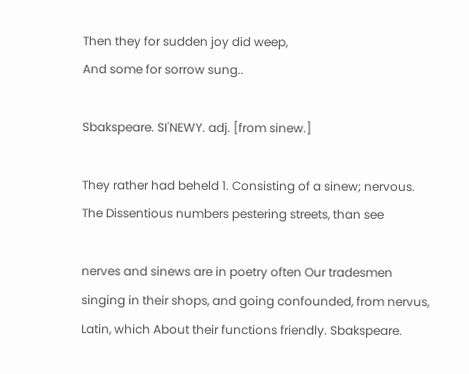Then they for sudden joy did weep,
And some for sorrow sung..

Sbakspeare. SI'NEWY. adj. [from sinew.]

They rather had beheld 1. Consisting of a sinew; nervous. The Dissentious numbers pestering streets, than see

nerves and sinews are in poetry often Our tradesmen singing in their shops, and going confounded, from nervus, Latin, which About their functions friendly. Sbakspeare.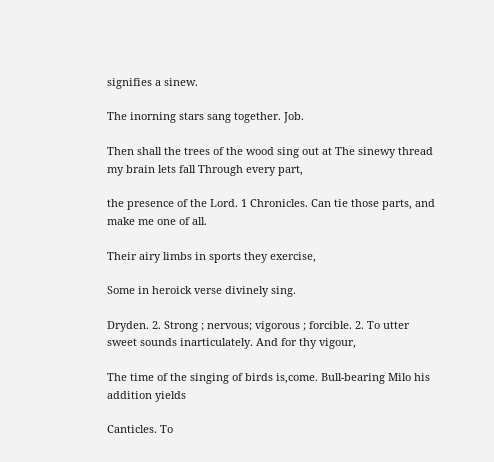signifies a sinew.

The inorning stars sang together. Job.

Then shall the trees of the wood sing out at The sinewy thread my brain lets fall Through every part,

the presence of the Lord. 1 Chronicles. Can tie those parts, and make me one of all.

Their airy limbs in sports they exercise,

Some in heroick verse divinely sing.

Dryden. 2. Strong ; nervous; vigorous ; forcible. 2. To utter sweet sounds inarticulately. And for thy vigour,

The time of the singing of birds is,come. Bull-bearing Milo his addition yields

Canticles. To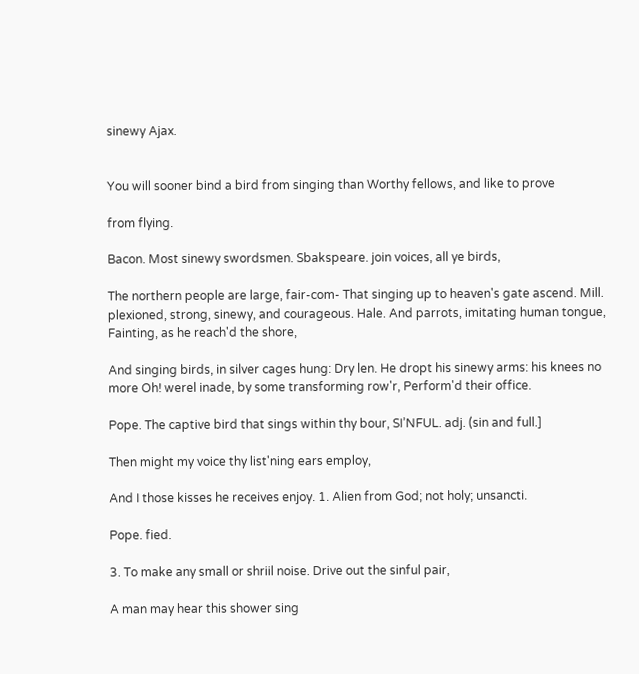sinewy Ajax.


You will sooner bind a bird from singing than Worthy fellows, and like to prove

from flying.

Bacon. Most sinewy swordsmen. Sbakspeare. join voices, all ye birds,

The northern people are large, fair-com- That singing up to heaven's gate ascend. Mill. plexioned, strong, sinewy, and courageous. Hale. And parrots, imitating human tongue, Fainting, as he reach'd the shore,

And singing birds, in silver cages hung: Dry len. He dropt his sinewy arms: his knees no more Oh! werel inade, by some transforming row'r, Perform'd their office.

Pope. The captive bird that sings within thy bour, SI’NFUL. adj. (sin and full.]

Then might my voice thy list'ning ears employ,

And I those kisses he receives enjoy. 1. Alien from God; not holy; unsancti.

Pope. fied.

3. To make any small or shriil noise. Drive out the sinful pair,

A man may hear this shower sing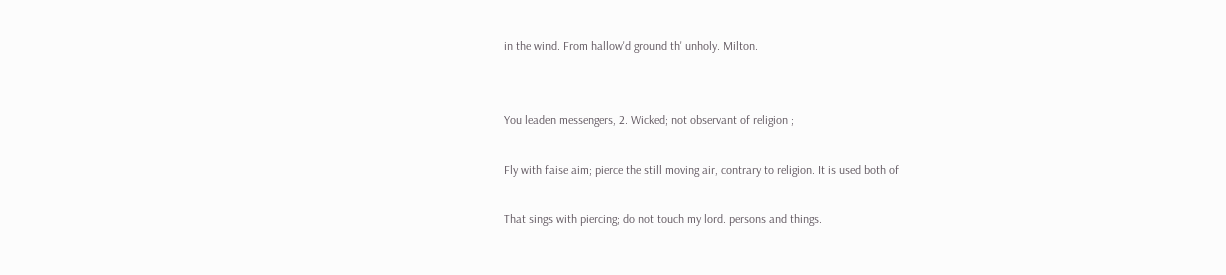in the wind. From hallow'd ground th' unholy. Milton.


You leaden messengers, 2. Wicked; not observant of religion ;

Fly with faise aim; pierce the still moving air, contrary to religion. It is used both of

That sings with piercing; do not touch my lord. persons and things.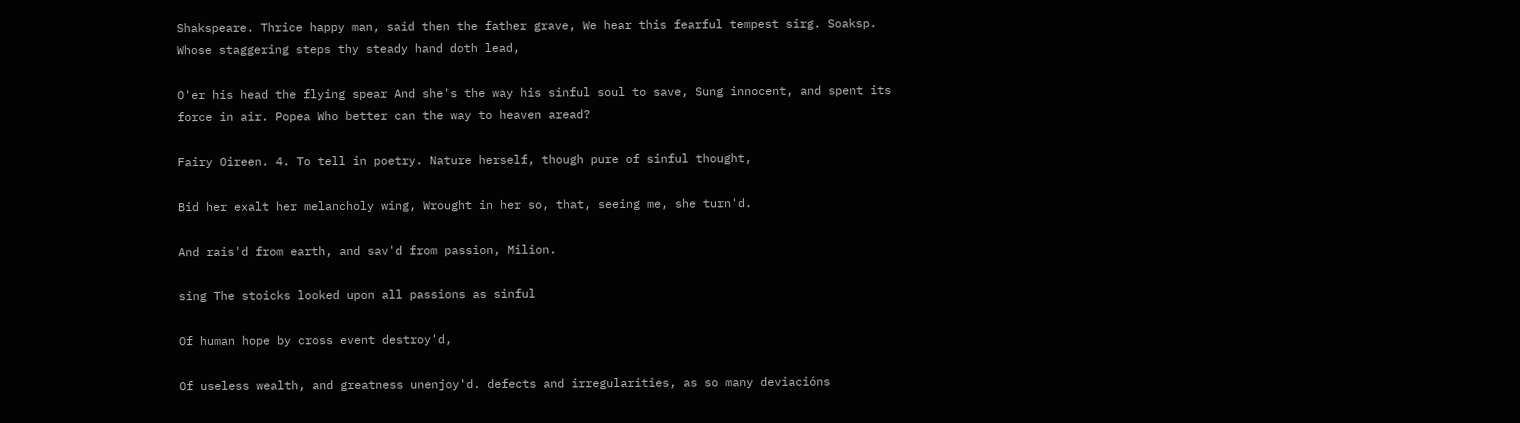Shakspeare. Thrice happy man, said then the father grave, We hear this fearful tempest sirg. Soaksp. Whose staggering steps thy steady hand doth lead,

O'er his head the flying spear And she's the way his sinful soul to save, Sung innocent, and spent its force in air. Popea Who better can the way to heaven aread?

Fairy Oireen. 4. To tell in poetry. Nature herself, though pure of sinful thought,

Bid her exalt her melancholy wing, Wrought in her so, that, seeing me, she turn'd.

And rais'd from earth, and sav'd from passion, Milion.

sing The stoicks looked upon all passions as sinful

Of human hope by cross event destroy'd,

Of useless wealth, and greatness unenjoy'd. defects and irregularities, as so many deviacións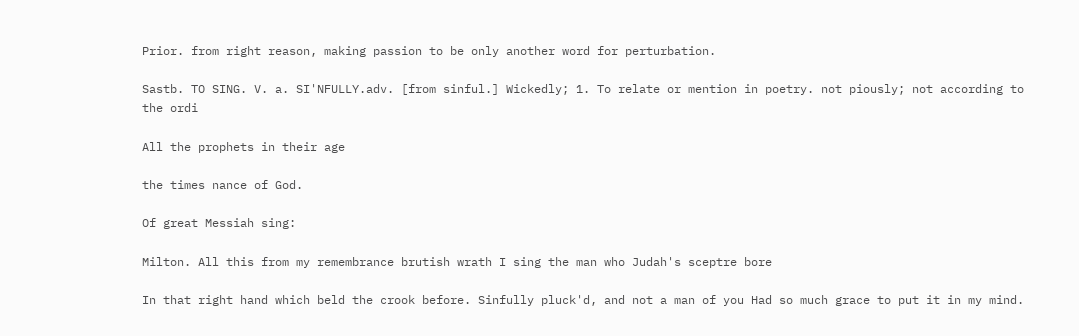Prior. from right reason, making passion to be only another word for perturbation.

Sastb. TO SING. V. a. SI'NFULLY.adv. [from sinful.] Wickedly; 1. To relate or mention in poetry. not piously; not according to the ordi

All the prophets in their age

the times nance of God.

Of great Messiah sing:

Milton. All this from my remembrance brutish wrath I sing the man who Judah's sceptre bore

In that right hand which beld the crook before. Sinfully pluck'd, and not a man of you Had so much grace to put it in my mind.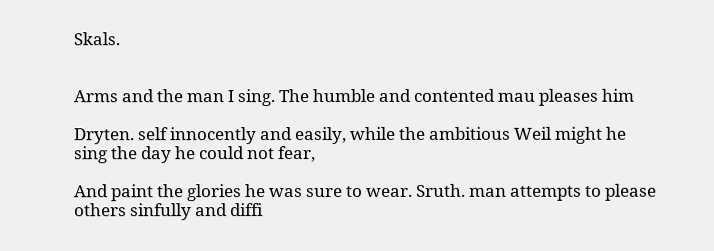Skals.


Arms and the man I sing. The humble and contented mau pleases him

Dryten. self innocently and easily, while the ambitious Weil might he sing the day he could not fear,

And paint the glories he was sure to wear. Sruth. man attempts to please others sinfully and diffi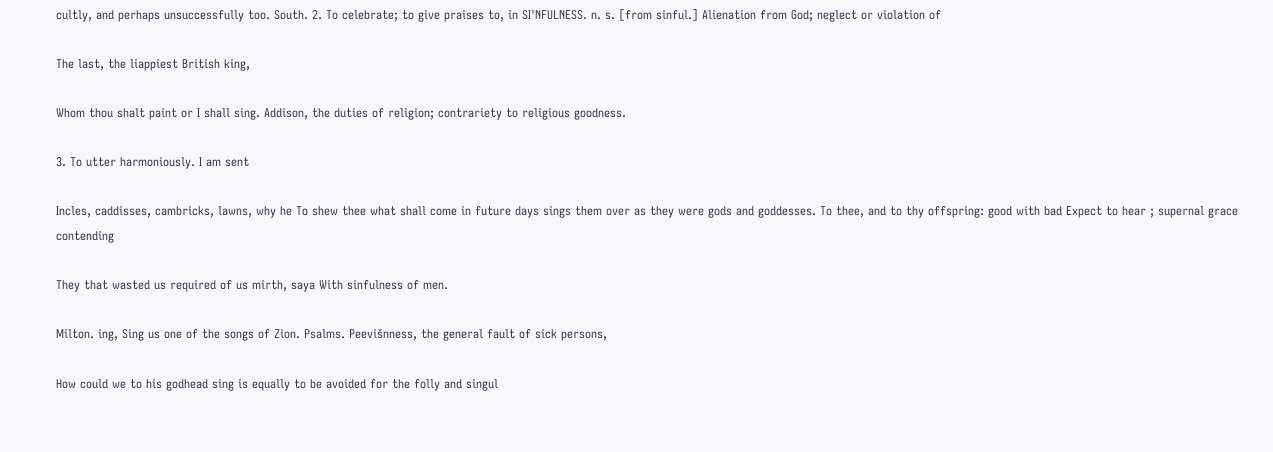cultly, and perhaps unsuccessfully too. South. 2. To celebrate; to give praises to, in SI'NFULNESS. n. s. [from sinful.] Alienation from God; neglect or violation of

The last, the liappiest British king,

Whom thou shalt paint or I shall sing. Addison, the duties of religion; contrariety to religious goodness.

3. To utter harmoniously. I am sent

Incles, caddisses, cambricks, lawns, why he To shew thee what shall come in future days sings them over as they were gods and goddesses. To thee, and to thy offspring: good with bad Expect to hear ; supernal grace contending

They that wasted us required of us mirth, saya With sinfulness of men.

Milton. ing, Sing us one of the songs of Zion. Psalms. Peevišnness, the general fault of sick persons,

How could we to his godhead sing is equally to be avoided for the folly and singul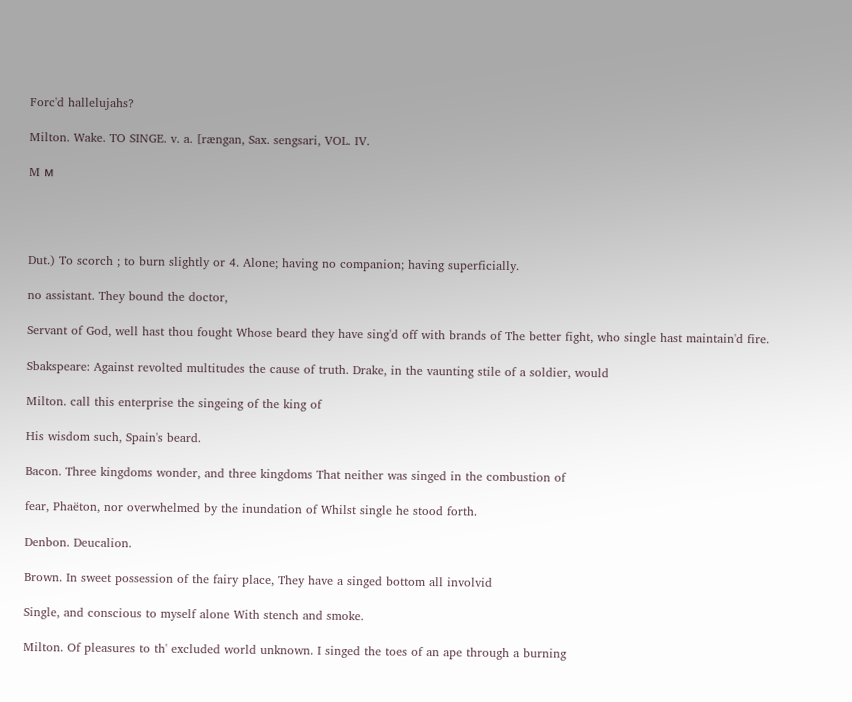Forc'd hallelujahs?

Milton. Wake. TO SINGE. v. a. [rængan, Sax. sengsari, VOL. IV.

M м




Dut.) To scorch ; to burn slightly or 4. Alone; having no companion; having superficially.

no assistant. They bound the doctor,

Servant of God, well hast thou fought Whose beard they have sing'd off with brands of The better fight, who single hast maintain'd fire.

Sbakspeare: Against revolted multitudes the cause of truth. Drake, in the vaunting stile of a soldier, would

Milton. call this enterprise the singeing of the king of

His wisdom such, Spain's beard.

Bacon. Three kingdoms wonder, and three kingdoms That neither was singed in the combustion of

fear, Phaëton, nor overwhelmed by the inundation of Whilst single he stood forth.

Denbon. Deucalion.

Brown. In sweet possession of the fairy place, They have a singed bottom all involvid

Single, and conscious to myself alone With stench and smoke.

Milton. Of pleasures to th' excluded world unknown. I singed the toes of an ape through a burning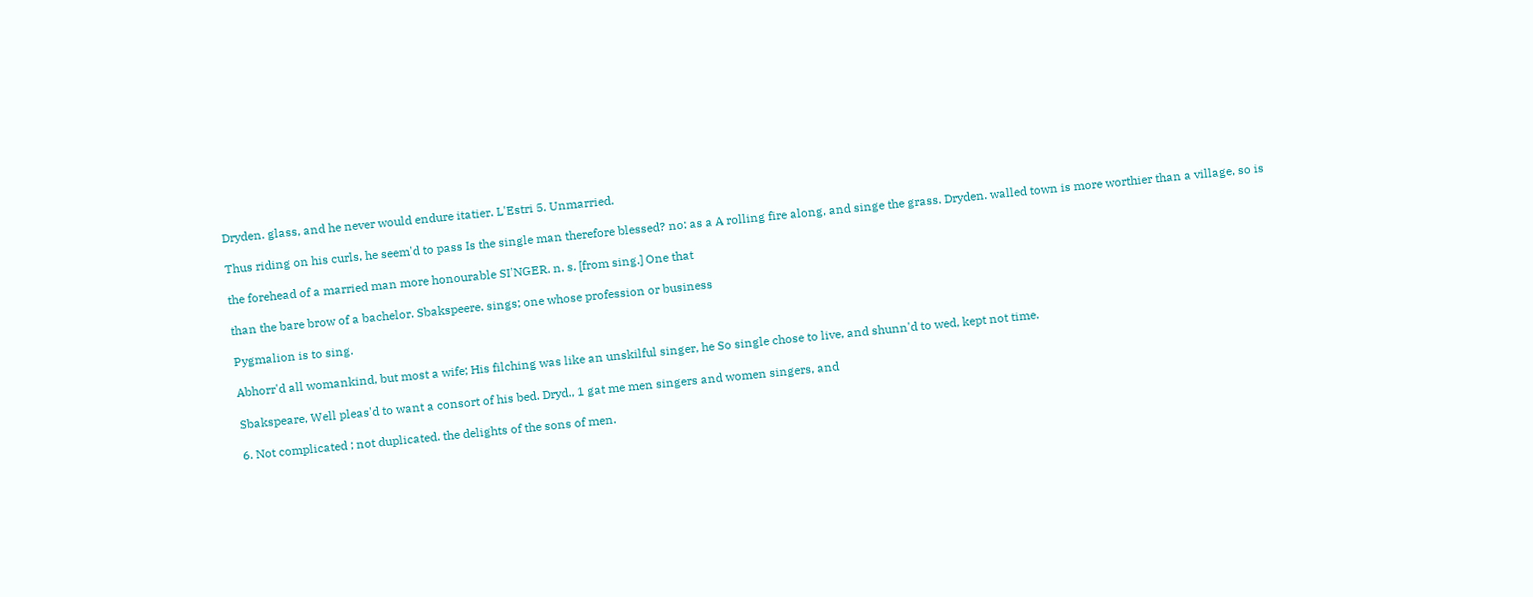Dryden. glass, and he never would endure itatier. L'Estri 5. Unmarried.

Thus riding on his curls, he seem'd to pass Is the single man therefore blessed? no: as a A rolling fire along, and singe the grass. Dryden. walled town is more worthier than a village, so is

the forehead of a married man more honourable SI'NGER. n. s. [from sing.] One that

than the bare brow of a bachelor. Sbakspeere. sings; one whose profession or business

Pygmalion is to sing.

Abhorr'd all womankind, but most a wife; His filching was like an unskilful singer, he So single chose to live, and shunn'd to wed, kept not time.

Sbakspeare, Well pleas'd to want a consort of his bed. Dryd., 1 gat me men singers and women singers, and

6. Not complicated ; not duplicated. the delights of the sons of men.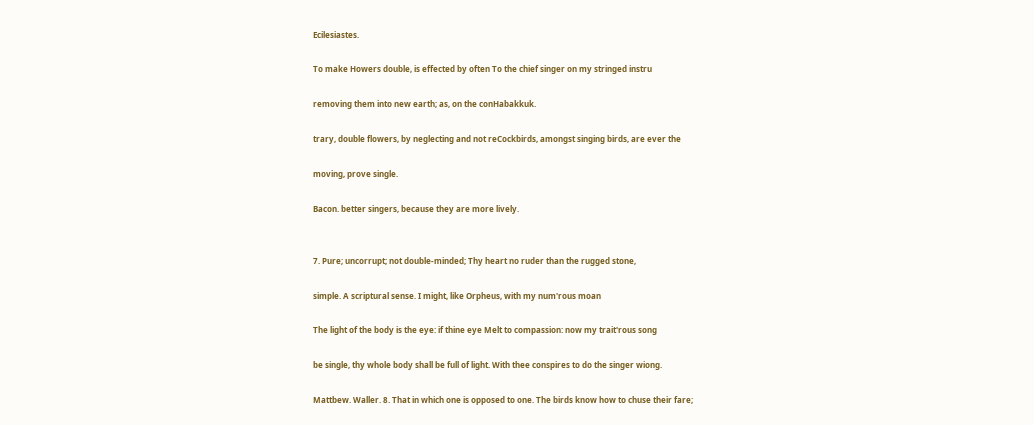Ecilesiastes.

To make Howers double, is effected by often To the chief singer on my stringed instru

removing them into new earth; as, on the conHabakkuk.

trary, double flowers, by neglecting and not reCockbirds, amongst singing birds, are ever the

moving, prove single.

Bacon. better singers, because they are more lively.


7. Pure; uncorrupt; not double-minded; Thy heart no ruder than the rugged stone,

simple. A scriptural sense. I might, like Orpheus, with my num'rous moan

The light of the body is the eye: if thine eye Melt to compassion: now my trait'rous song

be single, thy whole body shall be full of light. With thee conspires to do the singer wiong.

Mattbew. Waller. 8. That in which one is opposed to one. The birds know how to chuse their fare;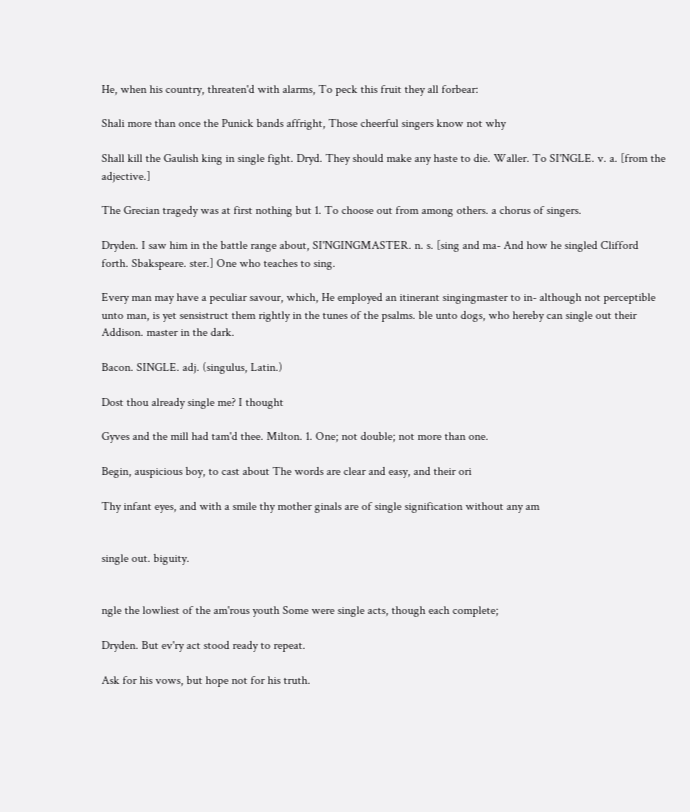He, when his country, threaten'd with alarms, To peck this fruit they all forbear:

Shali more than once the Punick bands affright, Those cheerful singers know not why

Shall kill the Gaulish king in single fight. Dryd. They should make any haste to die. Waller. To SI'NGLE. v. a. [from the adjective.]

The Grecian tragedy was at first nothing but 1. To choose out from among others. a chorus of singers.

Dryden. I saw him in the battle range about, SI'NGINGMASTER. n. s. [sing and ma- And how he singled Clifford forth. Sbakspeare. ster.] One who teaches to sing.

Every man may have a peculiar savour, which, He employed an itinerant singingmaster to in- although not perceptible unto man, is yet sensistruct them rightly in the tunes of the psalms. ble unto dogs, who hereby can single out their Addison. master in the dark.

Bacon. SINGLE. adj. (singulus, Latin.)

Dost thou already single me? I thought

Gyves and the mill had tam'd thee. Milton. 1. One; not double; not more than one.

Begin, auspicious boy, to cast about The words are clear and easy, and their ori

Thy infant eyes, and with a smile thy mother ginals are of single signification without any am


single out. biguity.


ngle the lowliest of the am'rous youth Some were single acts, though each complete;

Dryden. But ev'ry act stood ready to repeat.

Ask for his vows, but hope not for his truth.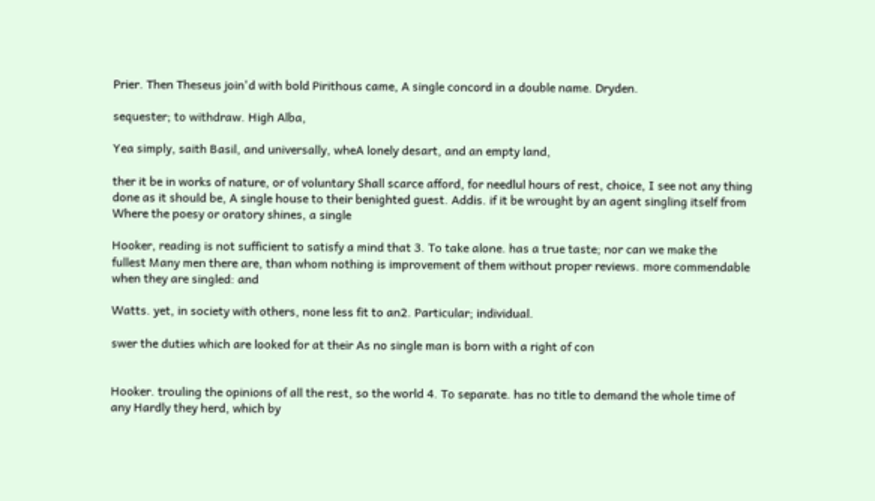Prier. Then Theseus join'd with bold Pirithous came, A single concord in a double name. Dryden.

sequester; to withdraw. High Alba,

Yea simply, saith Basil, and universally, wheA lonely desart, and an empty land,

ther it be in works of nature, or of voluntary Shall scarce afford, for needlul hours of rest, choice, I see not any thing done as it should be, A single house to their benighted guest. Addis. if it be wrought by an agent singling itself from Where the poesy or oratory shines, a single

Hooker, reading is not sufficient to satisfy a mind that 3. To take alone. has a true taste; nor can we make the fullest Many men there are, than whom nothing is improvement of them without proper reviews. more commendable when they are singled: and

Watts. yet, in society with others, none less fit to an2. Particular; individual.

swer the duties which are looked for at their As no single man is born with a right of con


Hooker. trouling the opinions of all the rest, so the world 4. To separate. has no title to demand the whole time of any Hardly they herd, which by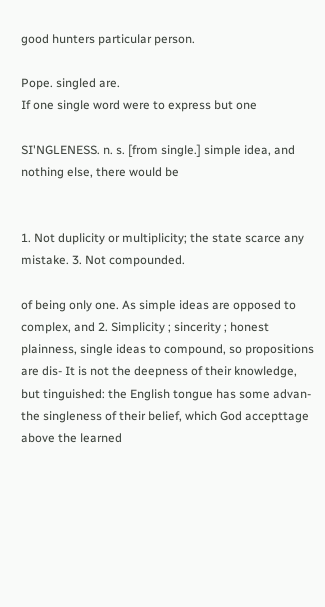good hunters particular person.

Pope. singled are.
If one single word were to express but one

SI'NGLENESS. n. s. [from single.] simple idea, and nothing else, there would be


1. Not duplicity or multiplicity; the state scarce any mistake. 3. Not compounded.

of being only one. As simple ideas are opposed to complex, and 2. Simplicity ; sincerity ; honest plainness, single ideas to compound, so propositions are dis- It is not the deepness of their knowledge, but tinguished: the English tongue has some advan- the singleness of their belief, which God accepttage above the learned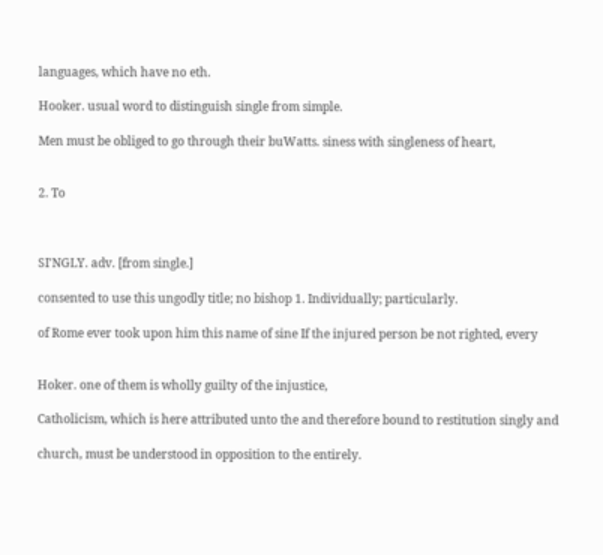languages, which have no eth.

Hooker. usual word to distinguish single from simple.

Men must be obliged to go through their buWatts. siness with singleness of heart,


2. To



SI'NGLY. adv. [from single.]

consented to use this ungodly title; no bishop 1. Individually; particularly.

of Rome ever took upon him this name of sine If the injured person be not righted, every


Hoker. one of them is wholly guilty of the injustice,

Catholicism, which is here attributed unto the and therefore bound to restitution singly and

church, must be understood in opposition to the entirely.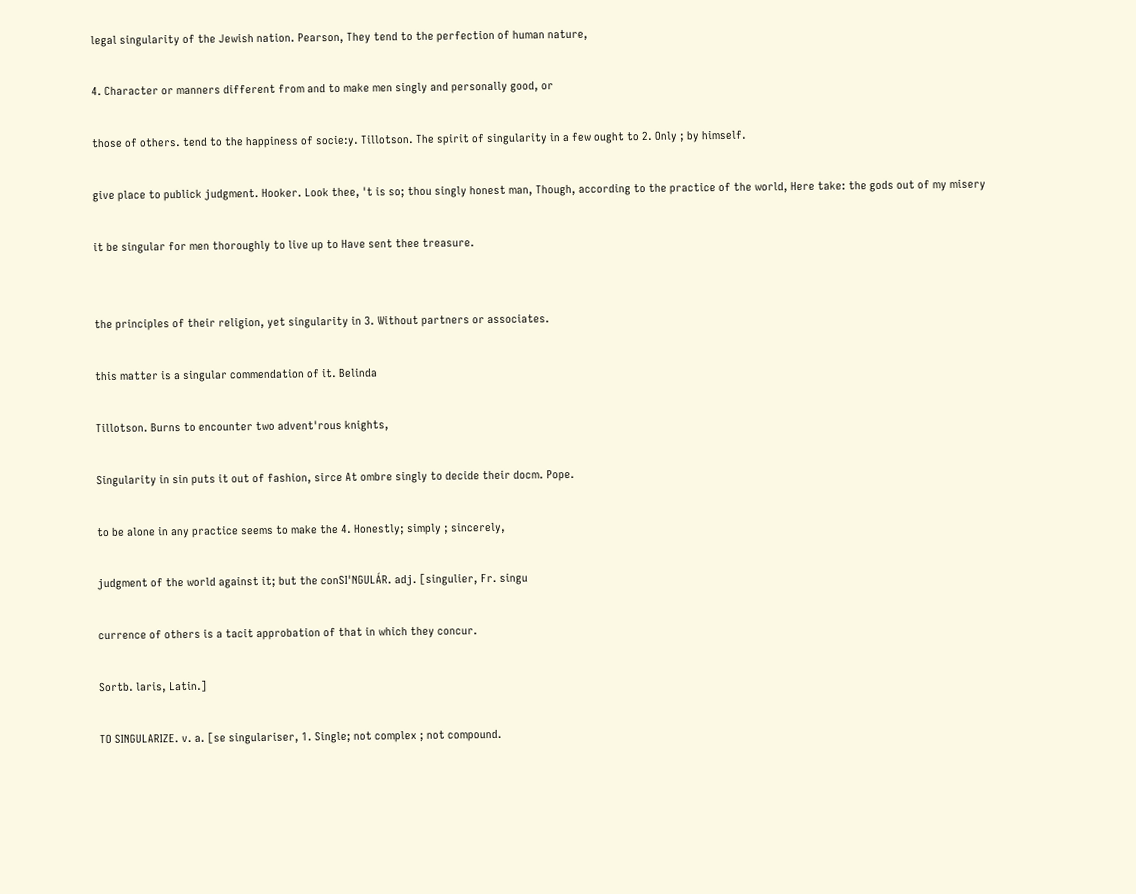legal singularity of the Jewish nation. Pearson, They tend to the perfection of human nature,

4. Character or manners different from and to make men singly and personally good, or

those of others. tend to the happiness of socie:y. Tillotson. The spirit of singularity in a few ought to 2. Only ; by himself.

give place to publick judgment. Hooker. Look thee, 't is so; thou singly honest man, Though, according to the practice of the world, Here take: the gods out of my misery

it be singular for men thoroughly to live up to Have sent thee treasure.


the principles of their religion, yet singularity in 3. Without partners or associates.

this matter is a singular commendation of it. Belinda

Tillotson. Burns to encounter two advent'rous knights,

Singularity in sin puts it out of fashion, sirce At ombre singly to decide their docm. Pope.

to be alone in any practice seems to make the 4. Honestly; simply ; sincerely,

judgment of the world against it; but the conSI'NGULÁR. adj. [singulier, Fr. singu

currence of others is a tacit approbation of that in which they concur.

Sortb. laris, Latin.]

TO SINGULARIZE. v. a. [se singulariser, 1. Single; not complex ; not compound.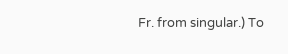Fr. from singular.) To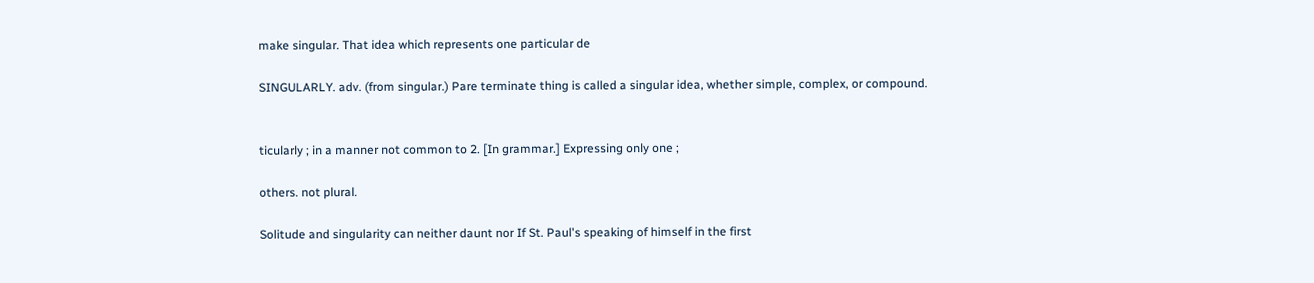make singular. That idea which represents one particular de

SINGULARLY. adv. (from singular.) Pare terminate thing is called a singular idea, whether simple, complex, or compound.


ticularly ; in a manner not common to 2. [In grammar.] Expressing only one ;

others. not plural.

Solitude and singularity can neither daunt nor If St. Paul's speaking of himself in the first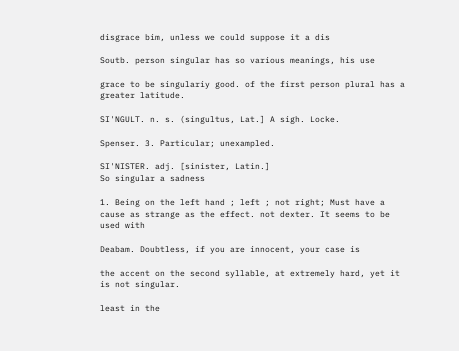disgrace bim, unless we could suppose it a dis

Soutb. person singular has so various meanings, his use

grace to be singulariy good. of the first person plural has a greater latitude.

SI'NGULT. n. s. (singultus, Lat.] A sigh. Locke.

Spenser. 3. Particular; unexampled.

SI'NISTER. adj. [sinister, Latin.]
So singular a sadness

1. Being on the left hand ; left ; not right; Must have a cause as strange as the effect. not dexter. It seems to be used with

Deabam. Doubtless, if you are innocent, your case is

the accent on the second syllable, at extremely hard, yet it is not singular.

least in the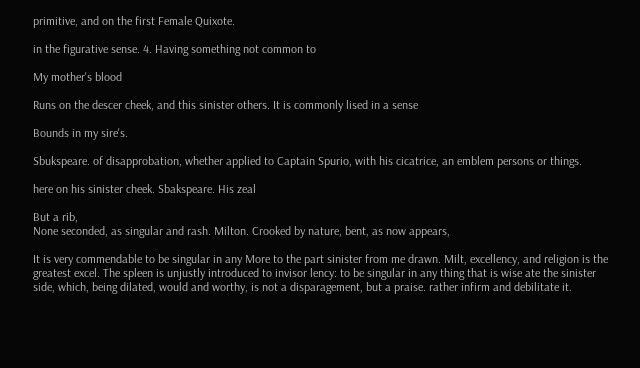primitive, and on the first Female Quixote.

in the figurative sense. 4. Having something not common to

My mother's blood

Runs on the descer cheek, and this sinister others. It is commonly lised in a sense

Bounds in my sire's.

Sbukspeare. of disapprobation, whether applied to Captain Spurio, with his cicatrice, an emblem persons or things.

here on his sinister cheek. Sbakspeare. His zeal

But a rib,
None seconded, as singular and rash. Milton. Crooked by nature, bent, as now appears,

It is very commendable to be singular in any More to the part sinister from me drawn. Milt, excellency, and religion is the greatest excel. The spleen is unjustly introduced to invisor lency: to be singular in any thing that is wise ate the sinister side, which, being dilated, would and worthy, is not a disparagement, but a praise. rather infirm and debilitate it.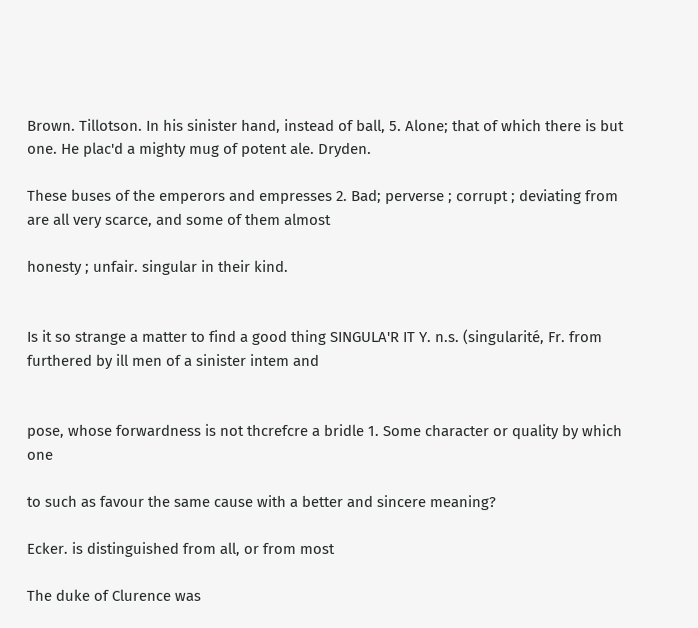Brown. Tillotson. In his sinister hand, instead of ball, 5. Alone; that of which there is but one. He plac'd a mighty mug of potent ale. Dryden.

These buses of the emperors and empresses 2. Bad; perverse ; corrupt ; deviating from are all very scarce, and some of them almost

honesty ; unfair. singular in their kind.


Is it so strange a matter to find a good thing SINGULA'R IT Y. n.s. (singularité, Fr. from furthered by ill men of a sinister intem and


pose, whose forwardness is not thcrefcre a bridle 1. Some character or quality by which one

to such as favour the same cause with a better and sincere meaning?

Ecker. is distinguished from all, or from most

The duke of Clurence was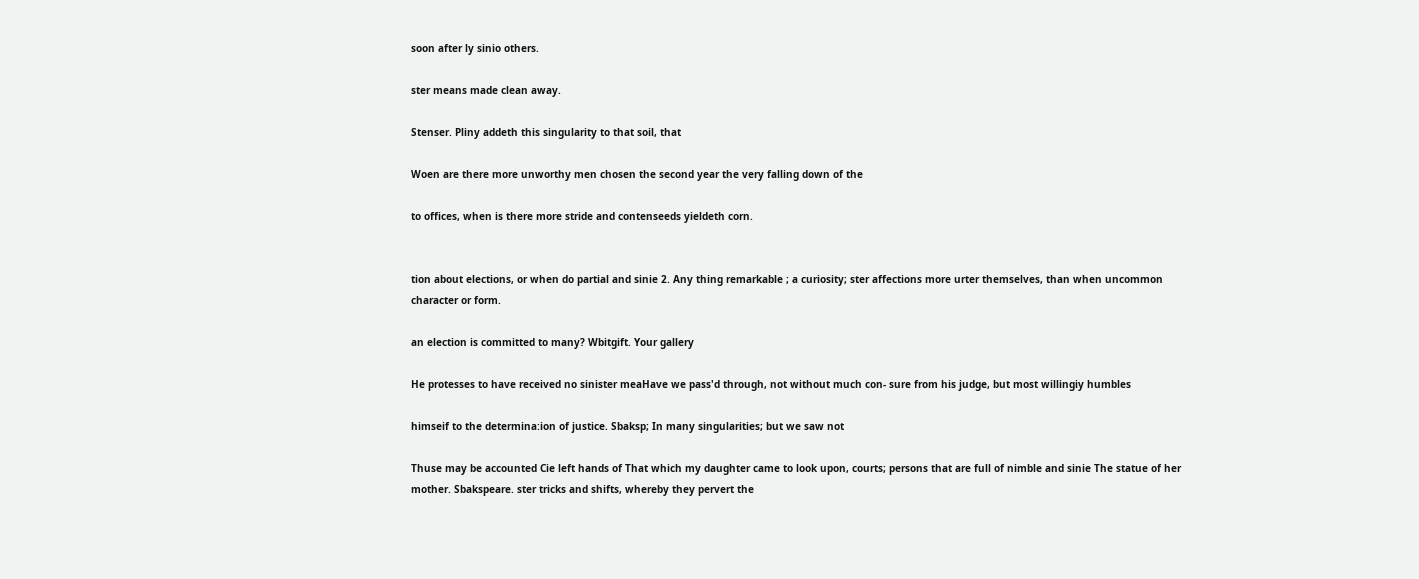soon after ly sinio others.

ster means made clean away.

Stenser. Pliny addeth this singularity to that soil, that

Woen are there more unworthy men chosen the second year the very falling down of the

to offices, when is there more stride and contenseeds yieldeth corn.


tion about elections, or when do partial and sinie 2. Any thing remarkable ; a curiosity; ster affections more urter themselves, than when uncommon character or form.

an election is committed to many? Wbitgift. Your gallery

He protesses to have received no sinister meaHave we pass'd through, not without much con- sure from his judge, but most willingiy humbles

himseif to the determina:ion of justice. Sbaksp; In many singularities; but we saw not

Thuse may be accounted Cie left hands of That which my daughter came to look upon, courts; persons that are full of nimble and sinie The statue of her mother. Sbakspeare. ster tricks and shifts, whereby they pervert the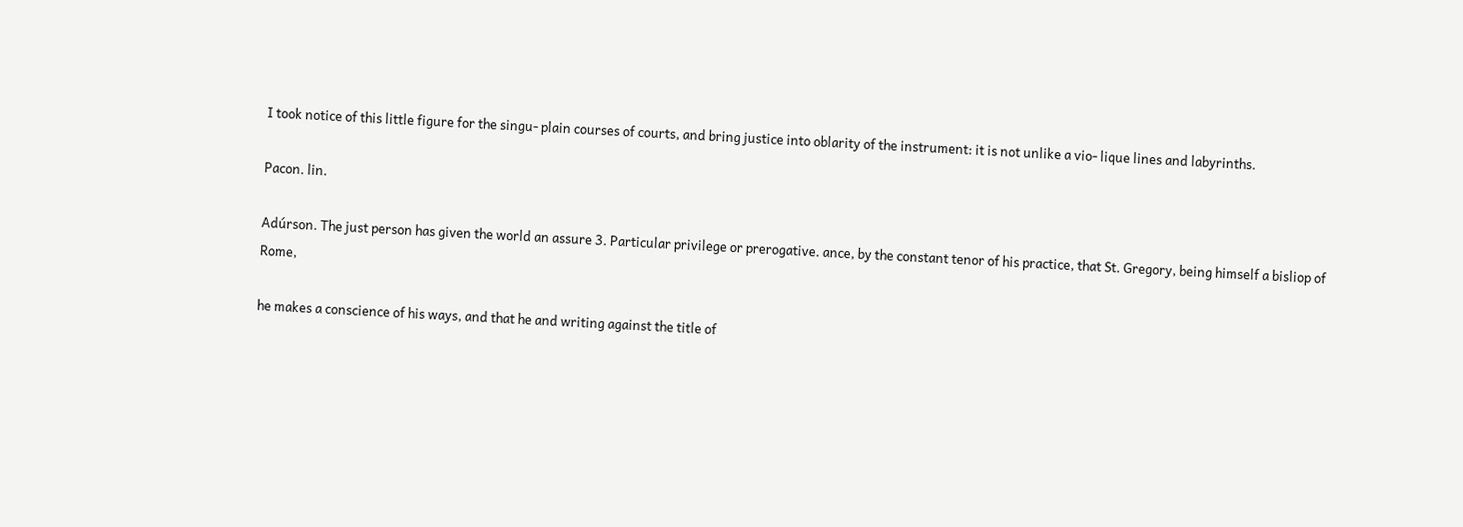I took notice of this little figure for the singu- plain courses of courts, and bring justice into oblarity of the instrument: it is not unlike a vio- lique lines and labyrinths.

Pacon. lin.

Adúrson. The just person has given the world an assure 3. Particular privilege or prerogative. ance, by the constant tenor of his practice, that St. Gregory, being himself a bisliop of Rome,

he makes a conscience of his ways, and that he and writing against the title of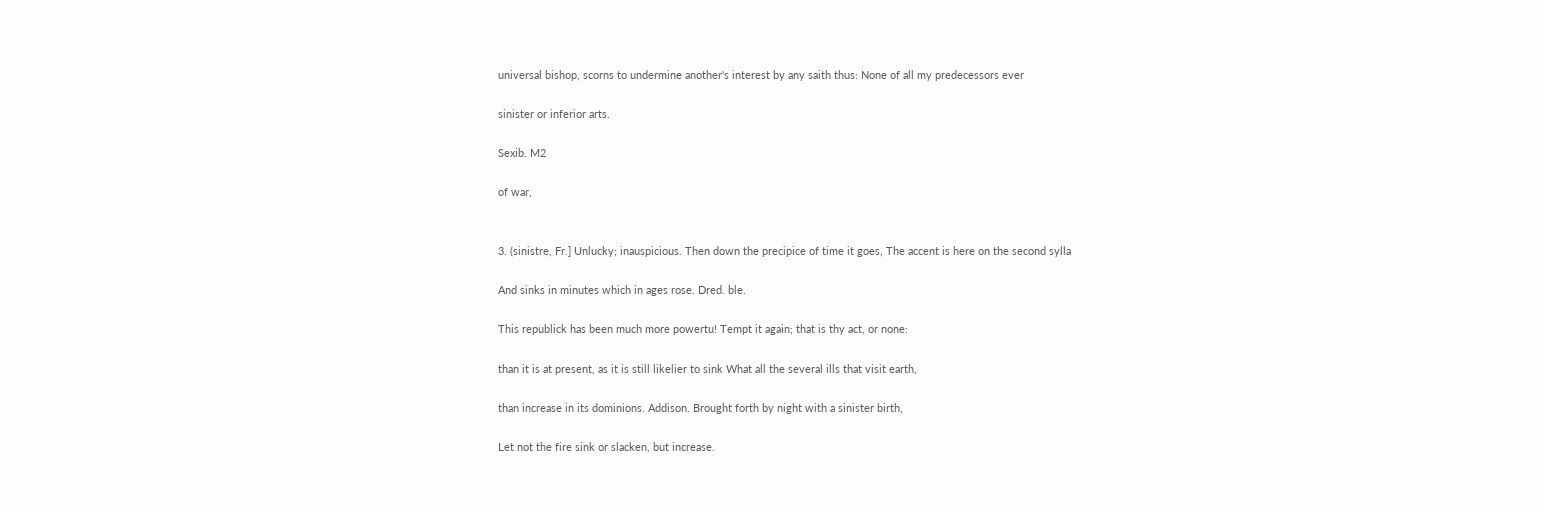universal bishop, scorns to undermine another's interest by any saith thus: None of all my predecessors ever

sinister or inferior arts.

Sexib. M2

of war,


3. (sinistre, Fr.] Unlucky; inauspicious. Then down the precipice of time it goes, The accent is here on the second sylla

And sinks in minutes which in ages rose. Dred. ble.

This republick has been much more powertu! Tempt it again; that is thy act, or none:

than it is at present, as it is still likelier to sink What all the several ills that visit earth,

than increase in its dominions. Addison. Brought forth by night with a sinister birth,

Let not the fire sink or slacken, but increase.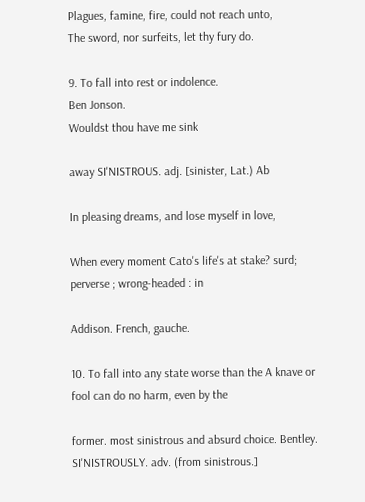Plagues, famine, fire, could not reach unto,
The sword, nor surfeits, let thy fury do.

9. To fall into rest or indolence.
Ben Jonson.
Wouldst thou have me sink

away SI'NISTROUS. adj. [sinister, Lat.) Ab

In pleasing dreams, and lose myself in love,

When every moment Cato's life's at stake? surd; perverse ; wrong-headed : in

Addison. French, gauche.

10. To fall into any state worse than the A knave or fool can do no harm, even by the

former. most sinistrous and absurd choice. Bentley. SI'NISTROUSLY. adv. (from sinistrous.]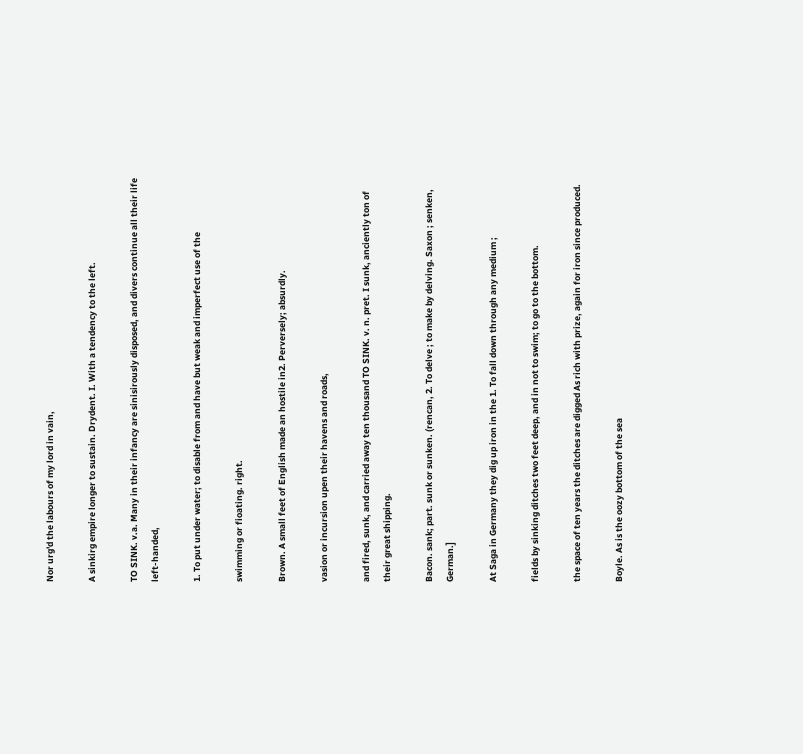Nor urg'd the labours of my lord in vain,

A sinkirg empire longer to sustain. Drydent. I. With a tendency to the left.

TO SINK. v.a. Many in their infancy are sinisirously disposed, and divers continue all their life left-handed,

1. To put under water; to disable from and have but weak and imperfect use of the

swimming or fioating. right.

Brown. A small feet of English made an hostile in2. Perversely; absurdly.

vasion or incursion upen their havens and roads,

and fired, sunk, and carried away ten thousand TO SINK. v. n. pret. I sunk, anciently ton of their great shipping.

Bacon. sank; part. sunk or sunken. (rencan, 2. To delve ; to make by delving. Saxon ; senken, German.]

At Saga in Germany they dig up iron in the 1. To fall down through any medium ;

fields by sinking ditches two feet deep, and in not to swim; to go to the bottom.

the space of ten years the ditches are digged As rich with prize, again for iron since produced.

Boyle. As is the oozy bottom of the sea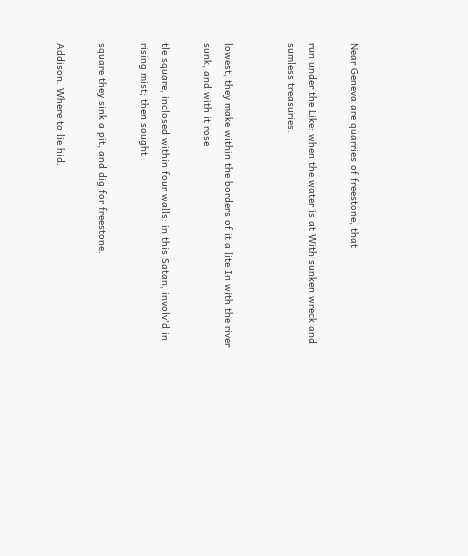Near Geneva are quarries of freestone, that

run under the Like: when the water is at With sunken wreck and sumless treasuries.


lowest, they make within the borders of it a lite In with the river sunk, and with it rose

tle square, inclosed within four walls: in this Satan, involv'd in rising mist; then sought

square they sink a pit, and dig for freestone.

Addison. Where to lie hid.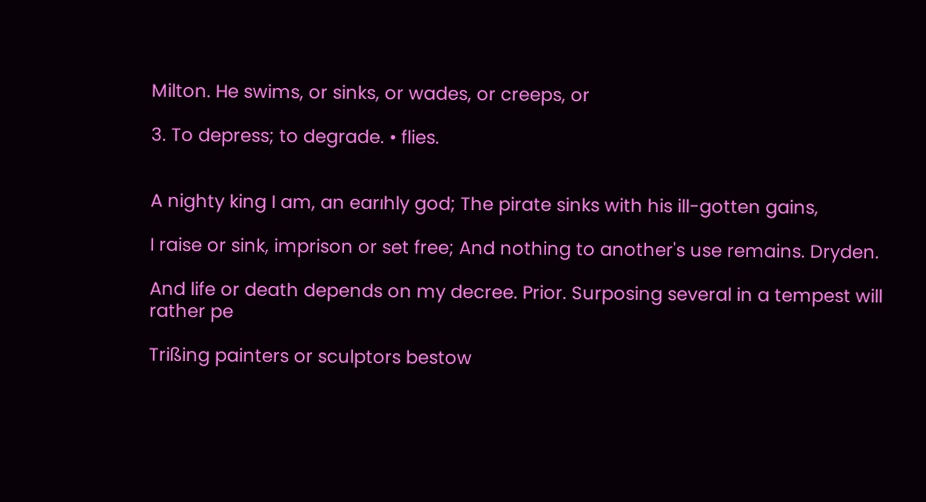Milton. He swims, or sinks, or wades, or creeps, or

3. To depress; to degrade. • flies.


A nighty king I am, an earıhly god; The pirate sinks with his ill-gotten gains,

I raise or sink, imprison or set free; And nothing to another's use remains. Dryden.

And life or death depends on my decree. Prior. Surposing several in a tempest will rather pe

Trißing painters or sculptors bestow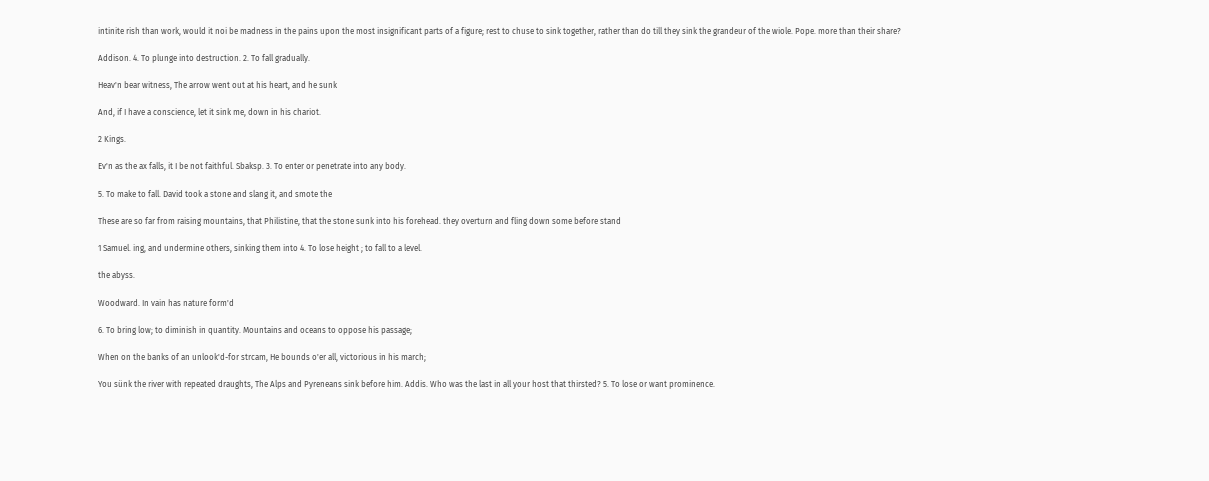intinite rish than work, would it noi be madness in the pains upon the most insignificant parts of a figure; rest to chuse to sink together, rather than do till they sink the grandeur of the wiole. Pope. more than their share?

Addison. 4. To plunge into destruction. 2. To fall gradually.

Heav'n bear witness, The arrow went out at his heart, and he sunk

And, if I have a conscience, let it sink me, down in his chariot.

2 Kings.

Ev'n as the ax falls, it I be not faithful. Sbaksp. 3. To enter or penetrate into any body.

5. To make to fall. David took a stone and slang it, and smote the

These are so far from raising mountains, that Philistine, that the stone sunk into his forehead. they overturn and fling down some before stand

1 Samuel. ing, and undermine others, sinking them into 4. To lose height ; to fall to a level.

the abyss.

Woodward. In vain has nature form'd

6. To bring low; to diminish in quantity. Mountains and oceans to oppose his passage;

When on the banks of an unlook'd-for strcam, He bounds o'er all, victorious in his march;

You sünk the river with repeated draughts, The Alps and Pyreneans sink before him. Addis. Who was the last in all your host that thirsted? 5. To lose or want prominence.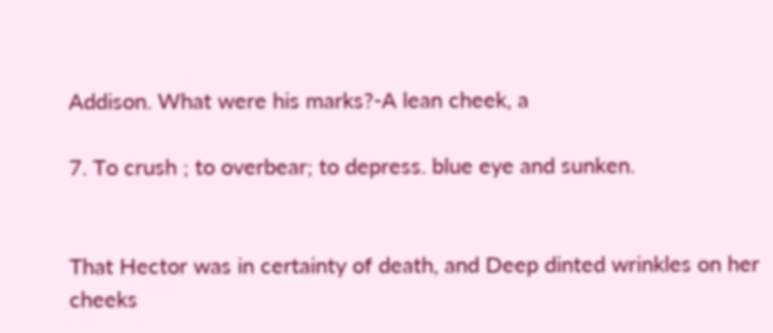Addison. What were his marks?-A lean cheek, a

7. To crush ; to overbear; to depress. blue eye and sunken.


That Hector was in certainty of death, and Deep dinted wrinkles on her cheeks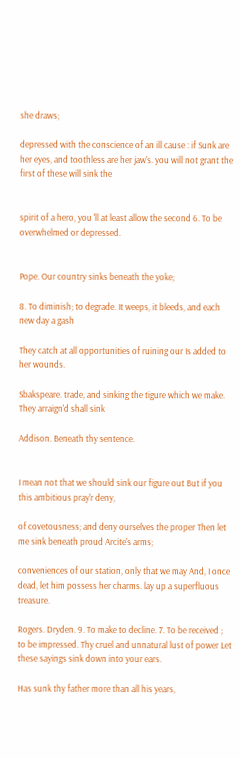she draws;

depressed with the conscience of an ill cause : if Sunk are her eyes, and toothless are her jaw's. you will not grant the first of these will sink the


spirit of a hero, you 'll at least allow the second 6. To be overwhelmed or depressed.


Pope. Our country sinks beneath the yoke;

8. To diminish; to degrade. It weeps, it bleeds, and each new day a gash

They catch at all opportunities of ruining our Is added to her wounds.

Sbakspeare. trade, and sinking the tigure which we make. They arraign'd shall sink

Addison. Beneath thy sentence.


I mean not that we should sink our figure out But if you this ambitious pray'r deny,

of covetousness; and deny ourselves the proper Then let me sink beneath proud Arcite's arms;

conveniences of our station, only that we may And, I once dead, let him possess her charms. lay up a superfluous treasure.

Rogers. Dryden. 9. To make to decline. 7. To be received ; to be impressed. Thy cruel and unnatural lust of power Let these sayings sink down into your ears.

Has sunk thy father more than all his years,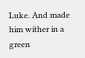Luke. And made him wither in a green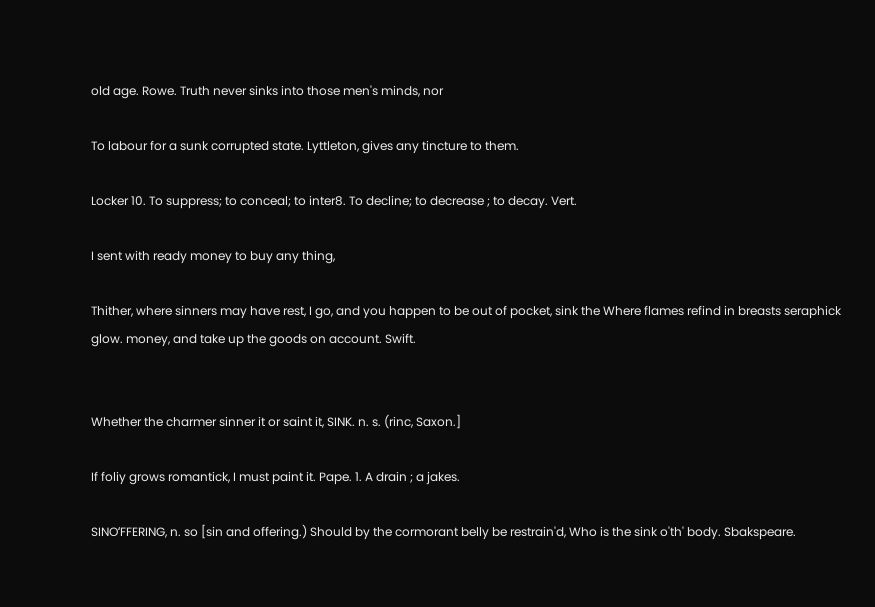old age. Rowe. Truth never sinks into those men's minds, nor

To labour for a sunk corrupted state. Lyttleton, gives any tincture to them.

Locker 10. To suppress; to conceal; to inter8. To decline; to decrease ; to decay. Vert.

I sent with ready money to buy any thing,

Thither, where sinners may have rest, I go, and you happen to be out of pocket, sink the Where flames refind in breasts seraphick glow. money, and take up the goods on account. Swift.


Whether the charmer sinner it or saint it, SINK. n. s. (rinc, Saxon.]

If foliy grows romantick, I must paint it. Pape. 1. A drain ; a jakes.

SINOʻFFERING, n. so [sin and offering.) Should by the cormorant belly be restrain'd, Who is the sink o'th' body. Sbakspeare.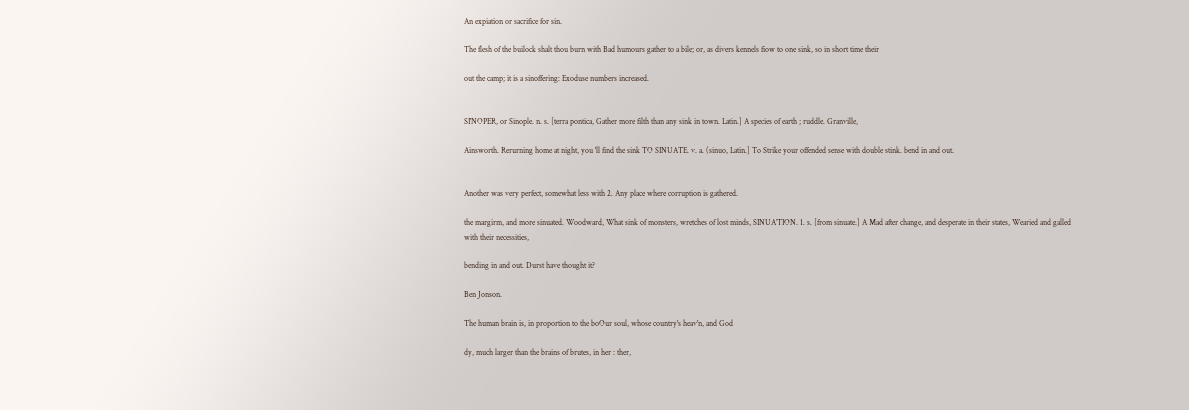An expiation or sacrifice for sin.

The flesh of the builock shalt thou burn with Bad humours gather to a bile; or, as divers kennels fiow to one sink, so in short time their

out the camp; it is a sinoffering: Exoduse numbers increased.


SI'NOPER, or Sinople. n. s. [terra pontica, Gather more filth than any sink in town. Latin.] A species of earth ; ruddle. Granville,

Ainsworth. Rerurning home at night, you 'll find the sink TO SINUATE. v. a. (sinuo, Latin.] To Strike your offended sense with double stink. bend in and out.


Another was very perfect, somewhat less with 2. Any place where corruption is gathered.

the margirm, and more sinuated. Woodward, What sink of monsters, wretches of lost minds, SINUA’TION. 1. s. [from sinuate.] A Mad after change, and desperate in their states, Wearied and galled with their necessities,

bending in and out. Durst have thought it?

Ben Jonson.

The human brain is, in proportion to the boOur soul, whose country's heav'n, and God

dy, much larger than the brains of brutes, in her : ther,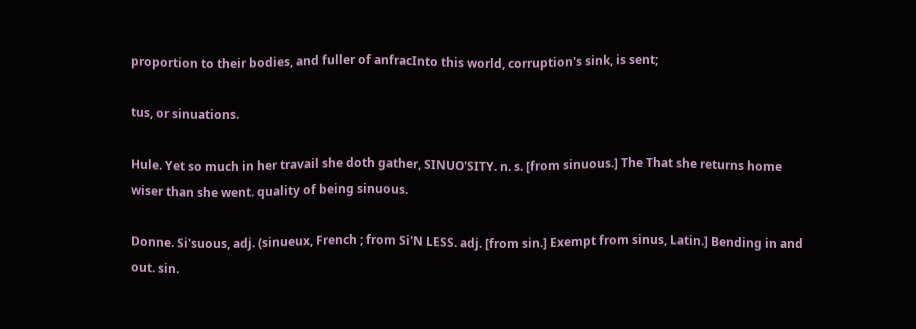proportion to their bodies, and fuller of anfracInto this world, corruption's sink, is sent;

tus, or sinuations.

Hule. Yet so much in her travail she doth gather, SINUO'SITY. n. s. [from sinuous.] The That she returns home wiser than she went. quality of being sinuous.

Donne. Si'suous, adj. (sinueux, French ; from Si'N LESS. adj. [from sin.] Exempt from sinus, Latin.] Bending in and out. sin.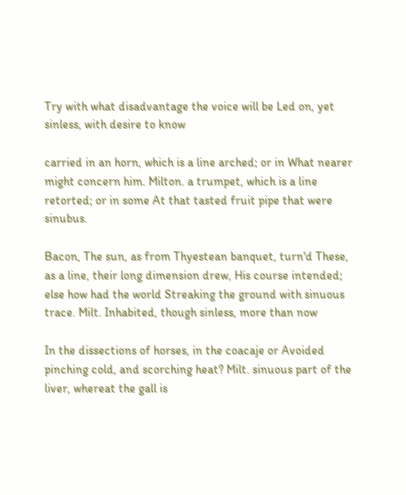Try with what disadvantage the voice will be Led on, yet sinless, with desire to know

carried in an horn, which is a line arched; or in What nearer might concern him. Milton. a trumpet, which is a line retorted; or in some At that tasted fruit pipe that were sinubus.

Bacon, The sun, as from Thyestean banquet, turn'd These, as a line, their long dimension drew, His course intended; else how had the world Streaking the ground with sinuous trace. Milt. Inhabited, though sinless, more than now

In the dissections of horses, in the coacaje or Avoided pinching cold, and scorching heat? Milt. sinuous part of the liver, whereat the gall is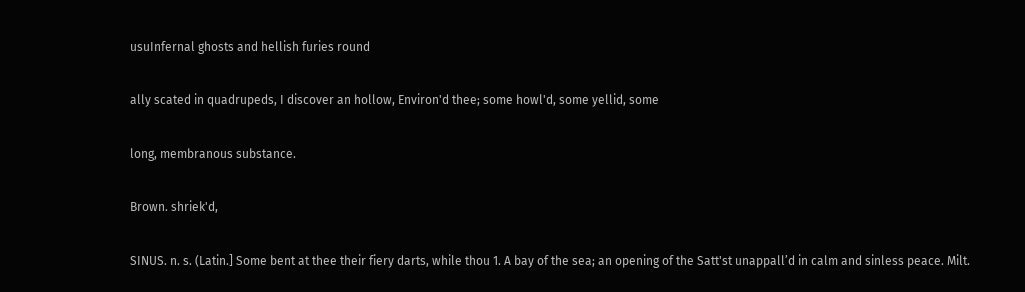usuInfernal ghosts and hellish furies round

ally scated in quadrupeds, I discover an hollow, Environ'd thee; some howl'd, some yellid, some

long, membranous substance.

Brown. shriek'd,

SINUS. n. s. (Latin.] Some bent at thee their fiery darts, while thou 1. A bay of the sea; an opening of the Satt'st unappall’d in calm and sinless peace. Milt.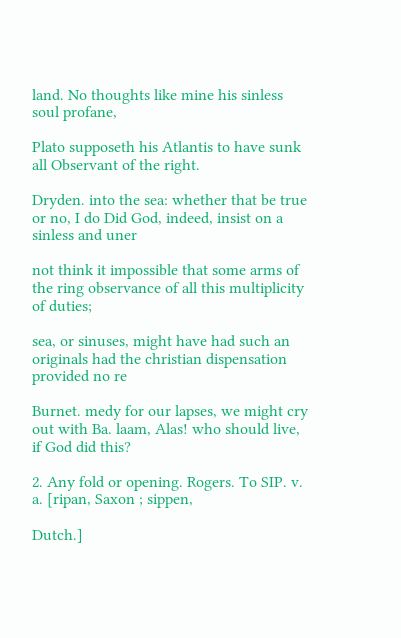land. No thoughts like mine his sinless soul profane,

Plato supposeth his Atlantis to have sunk all Observant of the right.

Dryden. into the sea: whether that be true or no, I do Did God, indeed, insist on a sinless and uner

not think it impossible that some arms of the ring observance of all this multiplicity of duties;

sea, or sinuses, might have had such an originals had the christian dispensation provided no re

Burnet. medy for our lapses, we might cry out with Ba. laam, Alas! who should live, if God did this?

2. Any fold or opening. Rogers. To SIP. v. a. [ripan, Saxon ; sippen,

Dutch.]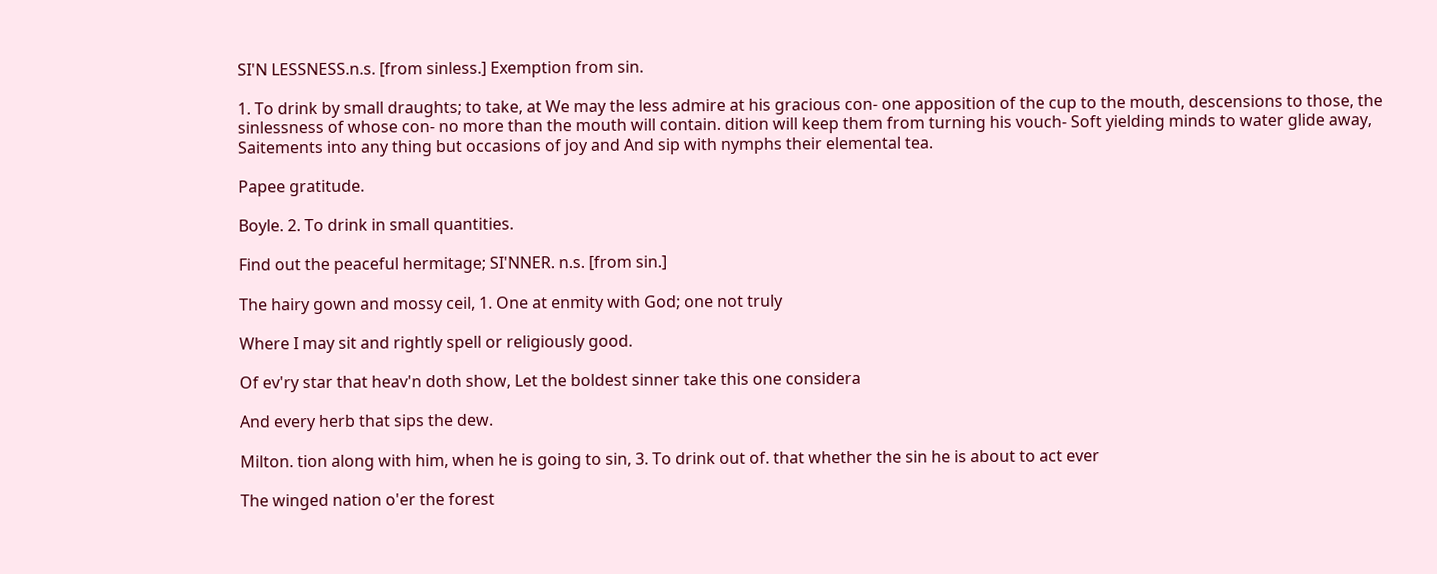SI'N LESSNESS.n.s. [from sinless.] Exemption from sin.

1. To drink by small draughts; to take, at We may the less admire at his gracious con- one apposition of the cup to the mouth, descensions to those, the sinlessness of whose con- no more than the mouth will contain. dition will keep them from turning his vouch- Soft yielding minds to water glide away, Saitements into any thing but occasions of joy and And sip with nymphs their elemental tea.

Papee gratitude.

Boyle. 2. To drink in small quantities.

Find out the peaceful hermitage; SI'NNER. n.s. [from sin.]

The hairy gown and mossy ceil, 1. One at enmity with God; one not truly

Where I may sit and rightly spell or religiously good.

Of ev'ry star that heav'n doth show, Let the boldest sinner take this one considera

And every herb that sips the dew.

Milton. tion along with him, when he is going to sin, 3. To drink out of. that whether the sin he is about to act ever

The winged nation o'er the forest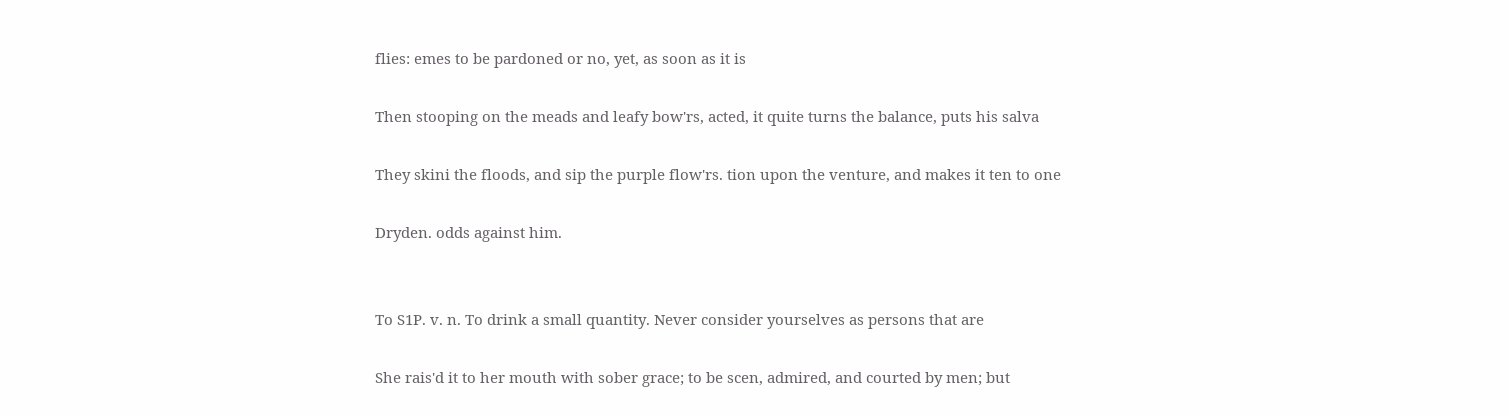flies: emes to be pardoned or no, yet, as soon as it is

Then stooping on the meads and leafy bow'rs, acted, it quite turns the balance, puts his salva

They skini the floods, and sip the purple flow'rs. tion upon the venture, and makes it ten to one

Dryden. odds against him.


To S1P. v. n. To drink a small quantity. Never consider yourselves as persons that are

She rais'd it to her mouth with sober grace; to be scen, admired, and courted by men; but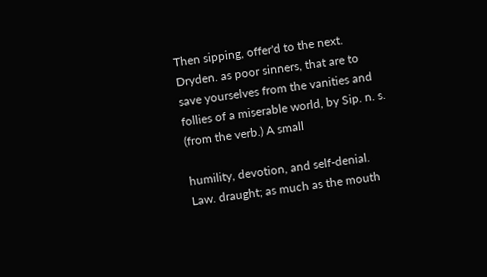Then sipping, offer'd to the next. Dryden. as poor sinners, that are to save yourselves from the vanities and follies of a miserable world, by Sip. n. s. (from the verb.) A small

humility, devotion, and self-denial. Law. draught; as much as the mouth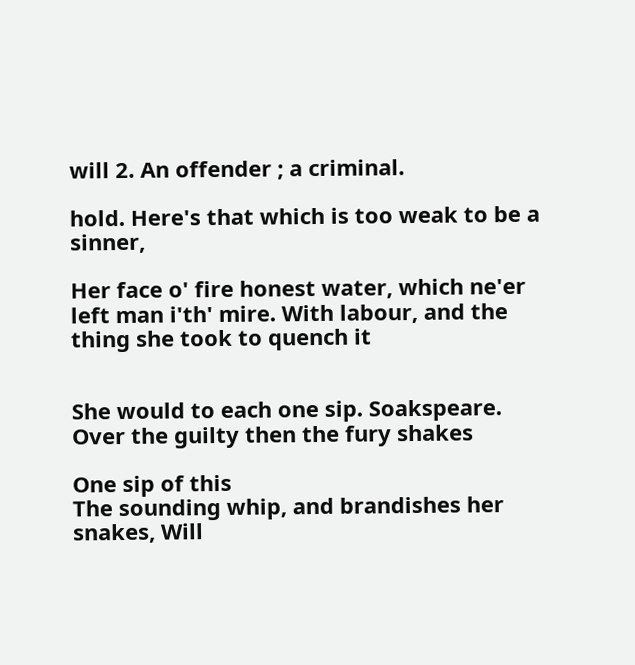will 2. An offender ; a criminal.

hold. Here's that which is too weak to be a sinner,

Her face o' fire honest water, which ne'er left man i'th' mire. With labour, and the thing she took to quench it


She would to each one sip. Soakspeare. Over the guilty then the fury shakes

One sip of this
The sounding whip, and brandishes her snakes, Will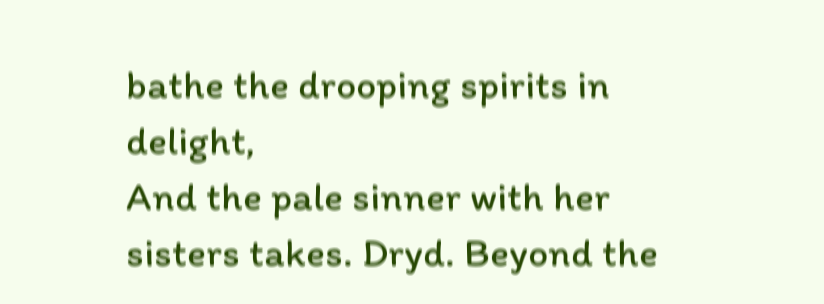bathe the drooping spirits in delight,
And the pale sinner with her sisters takes. Dryd. Beyond the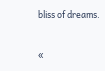bliss of dreams.


«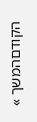הקודםהמשך »